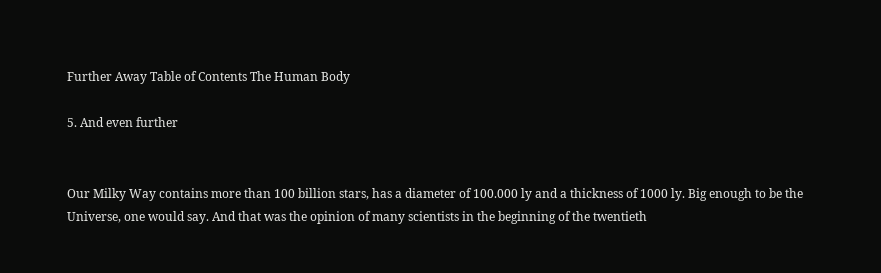Further Away Table of Contents The Human Body

5. And even further


Our Milky Way contains more than 100 billion stars, has a diameter of 100.000 ly and a thickness of 1000 ly. Big enough to be the Universe, one would say. And that was the opinion of many scientists in the beginning of the twentieth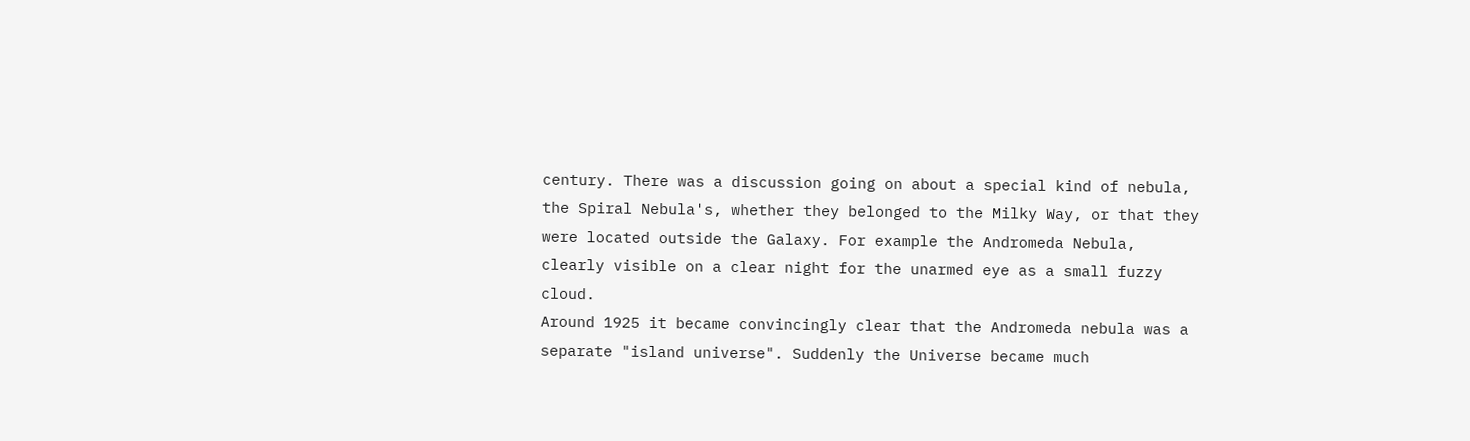century. There was a discussion going on about a special kind of nebula, the Spiral Nebula's, whether they belonged to the Milky Way, or that they were located outside the Galaxy. For example the Andromeda Nebula, clearly visible on a clear night for the unarmed eye as a small fuzzy cloud.
Around 1925 it became convincingly clear that the Andromeda nebula was a separate "island universe". Suddenly the Universe became much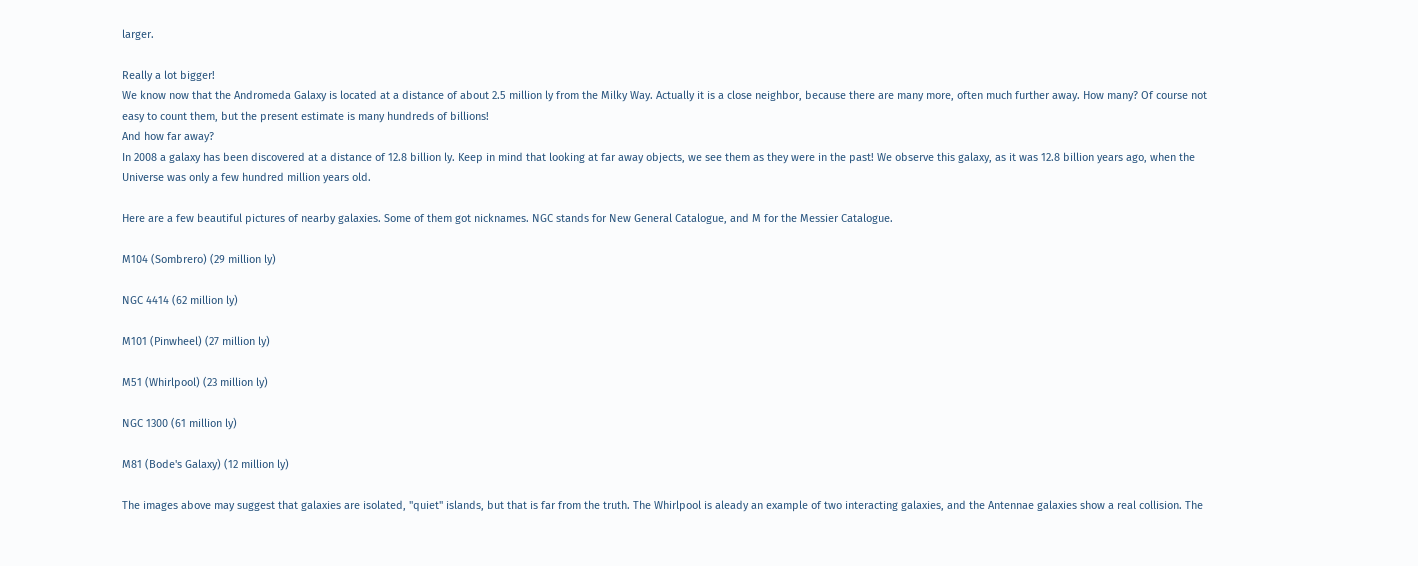larger.

Really a lot bigger!
We know now that the Andromeda Galaxy is located at a distance of about 2.5 million ly from the Milky Way. Actually it is a close neighbor, because there are many more, often much further away. How many? Of course not easy to count them, but the present estimate is many hundreds of billions!
And how far away?
In 2008 a galaxy has been discovered at a distance of 12.8 billion ly. Keep in mind that looking at far away objects, we see them as they were in the past! We observe this galaxy, as it was 12.8 billion years ago, when the Universe was only a few hundred million years old.

Here are a few beautiful pictures of nearby galaxies. Some of them got nicknames. NGC stands for New General Catalogue, and M for the Messier Catalogue.

M104 (Sombrero) (29 million ly)

NGC 4414 (62 million ly)

M101 (Pinwheel) (27 million ly)

M51 (Whirlpool) (23 million ly)

NGC 1300 (61 million ly)

M81 (Bode's Galaxy) (12 million ly)

The images above may suggest that galaxies are isolated, "quiet" islands, but that is far from the truth. The Whirlpool is aleady an example of two interacting galaxies, and the Antennae galaxies show a real collision. The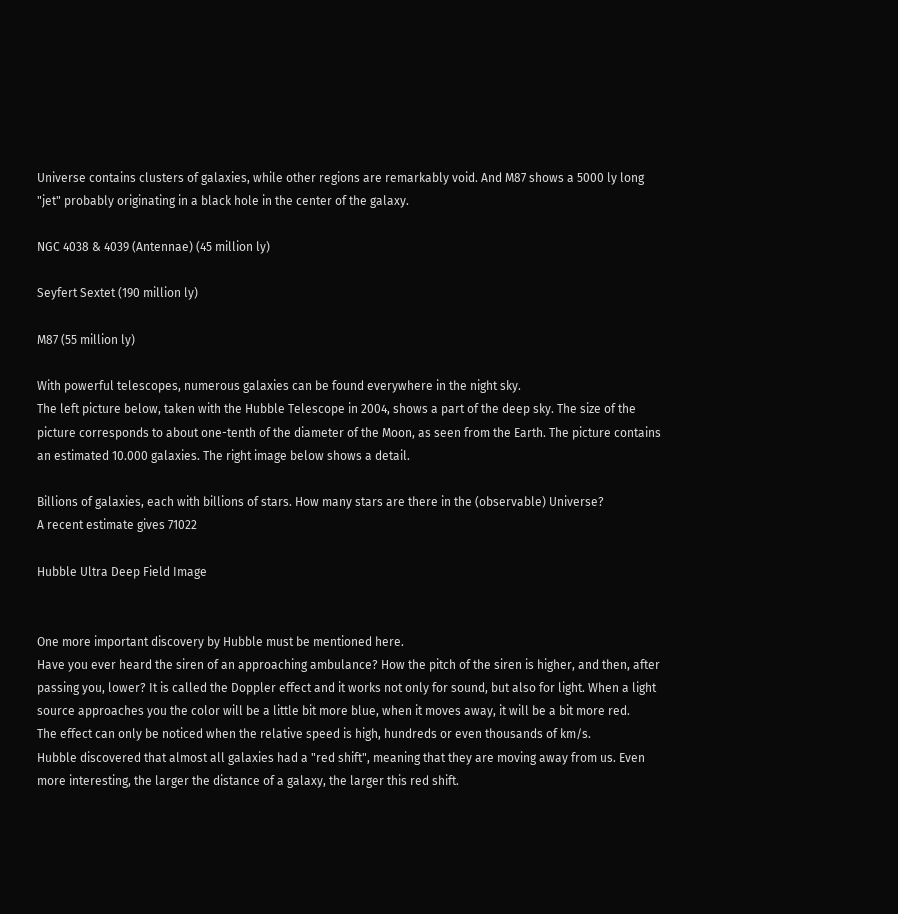Universe contains clusters of galaxies, while other regions are remarkably void. And M87 shows a 5000 ly long "jet" probably originating in a black hole in the center of the galaxy.

NGC 4038 & 4039 (Antennae) (45 million ly)

Seyfert Sextet (190 million ly)

M87 (55 million ly)

With powerful telescopes, numerous galaxies can be found everywhere in the night sky.
The left picture below, taken with the Hubble Telescope in 2004, shows a part of the deep sky. The size of the picture corresponds to about one-tenth of the diameter of the Moon, as seen from the Earth. The picture contains an estimated 10.000 galaxies. The right image below shows a detail.

Billions of galaxies, each with billions of stars. How many stars are there in the (observable) Universe?
A recent estimate gives 71022

Hubble Ultra Deep Field Image


One more important discovery by Hubble must be mentioned here.
Have you ever heard the siren of an approaching ambulance? How the pitch of the siren is higher, and then, after passing you, lower? It is called the Doppler effect and it works not only for sound, but also for light. When a light source approaches you the color will be a little bit more blue, when it moves away, it will be a bit more red.
The effect can only be noticed when the relative speed is high, hundreds or even thousands of km/s.
Hubble discovered that almost all galaxies had a "red shift", meaning that they are moving away from us. Even more interesting, the larger the distance of a galaxy, the larger this red shift.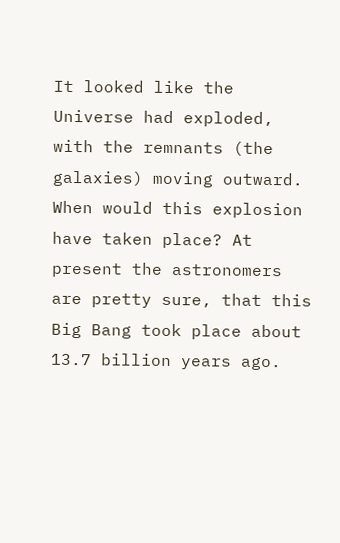It looked like the Universe had exploded, with the remnants (the galaxies) moving outward. When would this explosion have taken place? At present the astronomers are pretty sure, that this Big Bang took place about 13.7 billion years ago.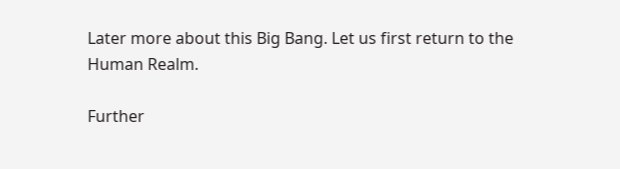Later more about this Big Bang. Let us first return to the Human Realm.

Further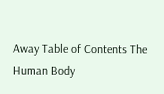Away Table of Contents The Human Body